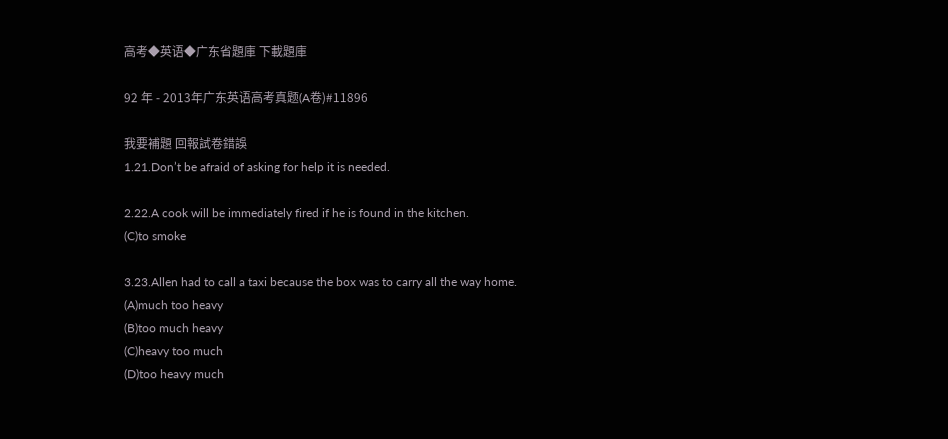高考◆英语◆广东省題庫 下載題庫

92 年 - 2013年广东英语高考真题(A卷)#11896

我要補題 回報試卷錯誤
1.21.Don’t be afraid of asking for help it is needed.

2.22.A cook will be immediately fired if he is found in the kitchen.
(C)to smoke

3.23.Allen had to call a taxi because the box was to carry all the way home.
(A)much too heavy
(B)too much heavy
(C)heavy too much
(D)too heavy much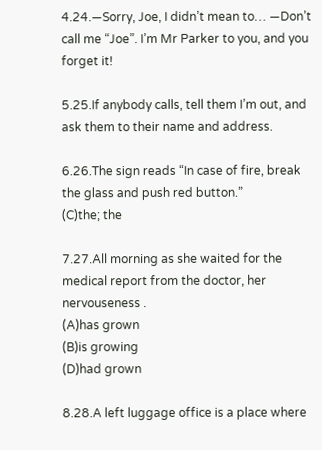4.24.—Sorry, Joe, I didn’t mean to… —Don’t call me “Joe”. I’m Mr Parker to you, and you forget it!

5.25.If anybody calls, tell them I’m out, and ask them to their name and address.

6.26.The sign reads “In case of fire, break the glass and push red button.”
(C)the; the

7.27.All morning as she waited for the medical report from the doctor, her nervouseness .
(A)has grown
(B)is growing
(D)had grown

8.28.A left luggage office is a place where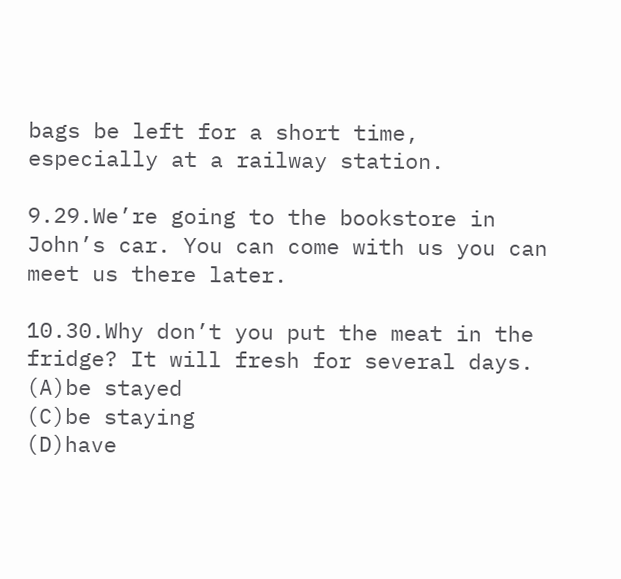bags be left for a short time, especially at a railway station.

9.29.We’re going to the bookstore in John’s car. You can come with us you can meet us there later.

10.30.Why don’t you put the meat in the fridge? It will fresh for several days.
(A)be stayed
(C)be staying
(D)have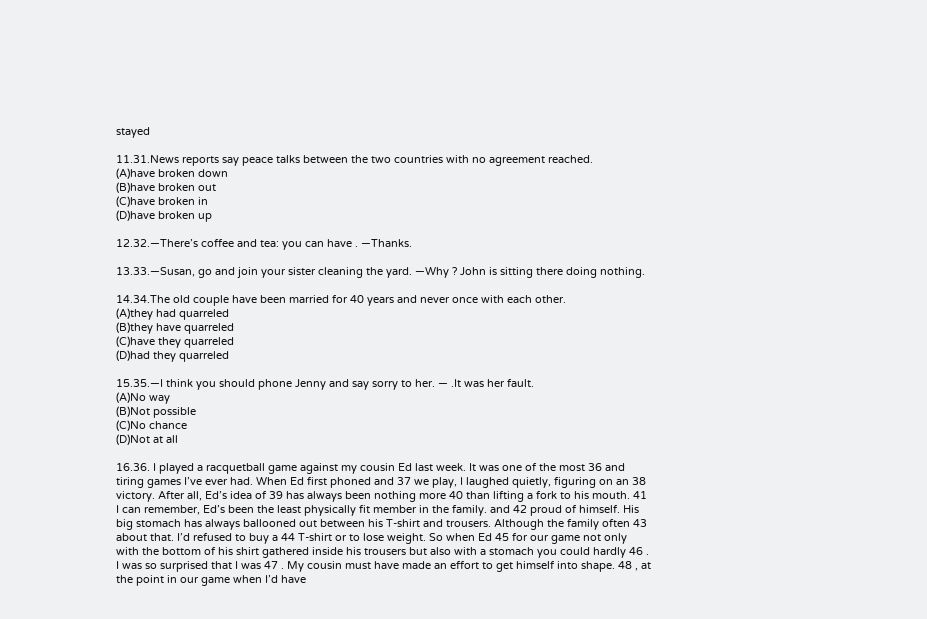stayed

11.31.News reports say peace talks between the two countries with no agreement reached.
(A)have broken down
(B)have broken out
(C)have broken in
(D)have broken up

12.32.—There’s coffee and tea: you can have . —Thanks.

13.33.—Susan, go and join your sister cleaning the yard. —Why ? John is sitting there doing nothing.

14.34.The old couple have been married for 40 years and never once with each other.
(A)they had quarreled
(B)they have quarreled
(C)have they quarreled
(D)had they quarreled

15.35.—I think you should phone Jenny and say sorry to her. — .It was her fault.
(A)No way
(B)Not possible
(C)No chance
(D)Not at all

16.36. I played a racquetball game against my cousin Ed last week. It was one of the most 36 and tiring games I’ve ever had. When Ed first phoned and 37 we play, I laughed quietly, figuring on an 38 victory. After all, Ed’s idea of 39 has always been nothing more 40 than lifting a fork to his mouth. 41 I can remember, Ed’s been the least physically fit member in the family. and 42 proud of himself. His big stomach has always ballooned out between his T-shirt and trousers. Although the family often 43 about that. I’d refused to buy a 44 T-shirt or to lose weight. So when Ed 45 for our game not only with the bottom of his shirt gathered inside his trousers but also with a stomach you could hardly 46 . I was so surprised that I was 47 . My cousin must have made an effort to get himself into shape. 48 , at the point in our game when I’d have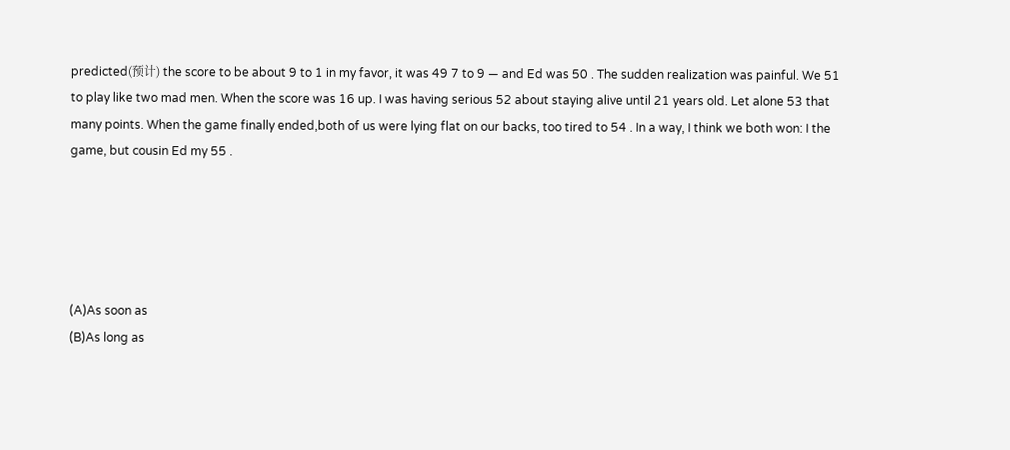predicted(预计) the score to be about 9 to 1 in my favor, it was 49 7 to 9 — and Ed was 50 . The sudden realization was painful. We 51 to play like two mad men. When the score was 16 up. I was having serious 52 about staying alive until 21 years old. Let alone 53 that many points. When the game finally ended,both of us were lying flat on our backs, too tired to 54 . In a way, I think we both won: I the game, but cousin Ed my 55 .





(A)As soon as
(B)As long as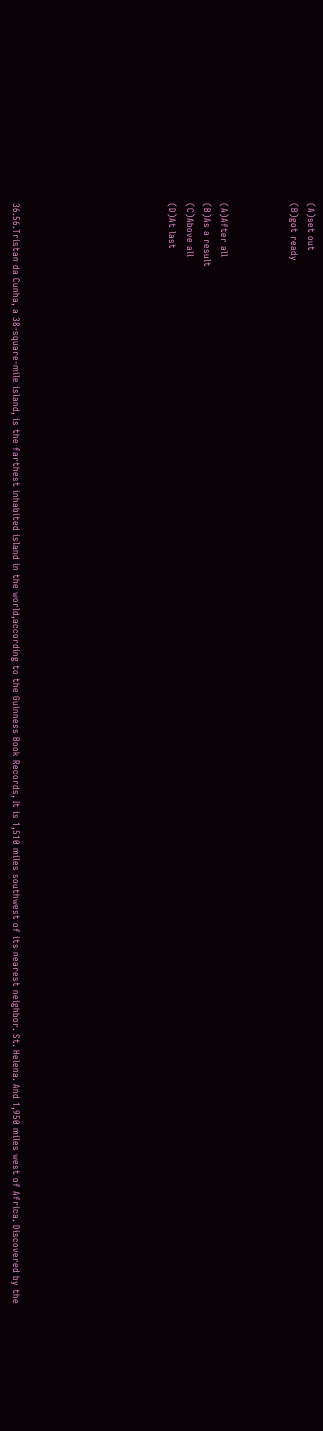(A)set out
(B)got ready



(A)After all
(B)As a result
(C)Above all
(D)At last








36.56.Tristan da Cunha, a 38-square-mile island, is the farthest inhabited island in the world,according to the Guinness Book Records, It is 1,510 miles southwest of its nearest neighbor. St. Helena. And 1,950 miles west of Africa. Discovered by the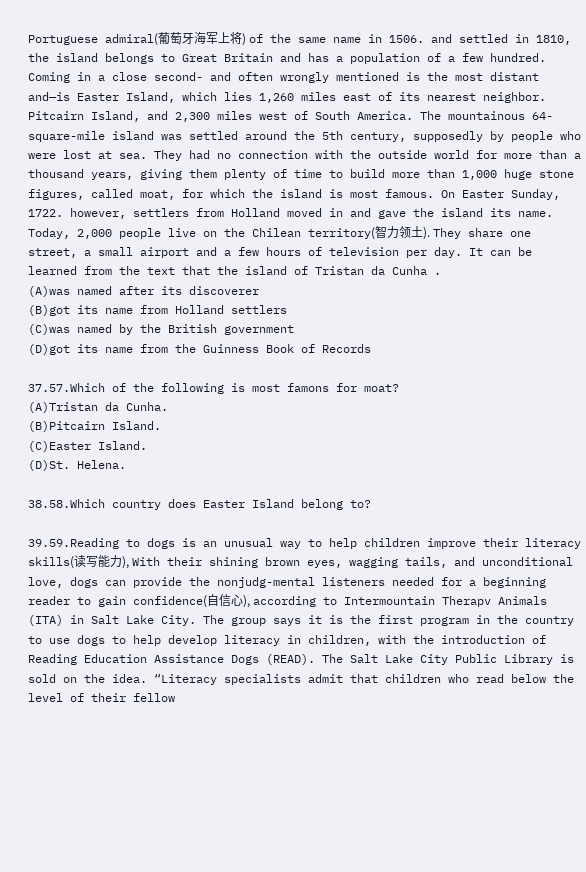Portuguese admiral(葡萄牙海军上将) of the same name in 1506. and settled in 1810, the island belongs to Great Britain and has a population of a few hundred. Coming in a close second- and often wrongly mentioned is the most distant and—is Easter Island, which lies 1,260 miles east of its nearest neighbor. Pitcairn Island, and 2,300 miles west of South America. The mountainous 64-square-mile island was settled around the 5th century, supposedly by people who were lost at sea. They had no connection with the outside world for more than a thousand years, giving them plenty of time to build more than 1,000 huge stone figures, called moat, for which the island is most famous. On Easter Sunday, 1722. however, settlers from Holland moved in and gave the island its name. Today, 2,000 people live on the Chilean territory(智力领土). They share one street, a small airport and a few hours of television per day. It can be learned from the text that the island of Tristan da Cunha .
(A)was named after its discoverer
(B)got its name from Holland settlers
(C)was named by the British government
(D)got its name from the Guinness Book of Records

37.57.Which of the following is most famons for moat?
(A)Tristan da Cunha.
(B)Pitcairn Island.
(C)Easter Island.
(D)St. Helena.

38.58.Which country does Easter Island belong to?

39.59.Reading to dogs is an unusual way to help children improve their literacy skills(读写能力), With their shining brown eyes, wagging tails, and unconditional love, dogs can provide the nonjudg-mental listeners needed for a beginning reader to gain confidence(自信心), according to Intermountain Therapv Animals (ITA) in Salt Lake City. The group says it is the first program in the country to use dogs to help develop literacy in children, with the introduction of Reading Education Assistance Dogs (READ). The Salt Lake City Public Library is sold on the idea. “Literacy specialists admit that children who read below the level of their fellow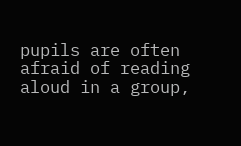pupils are often afraid of reading aloud in a group,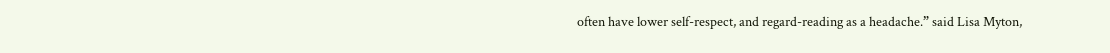often have lower self-respect, and regard-reading as a headache.” said Lisa Myton,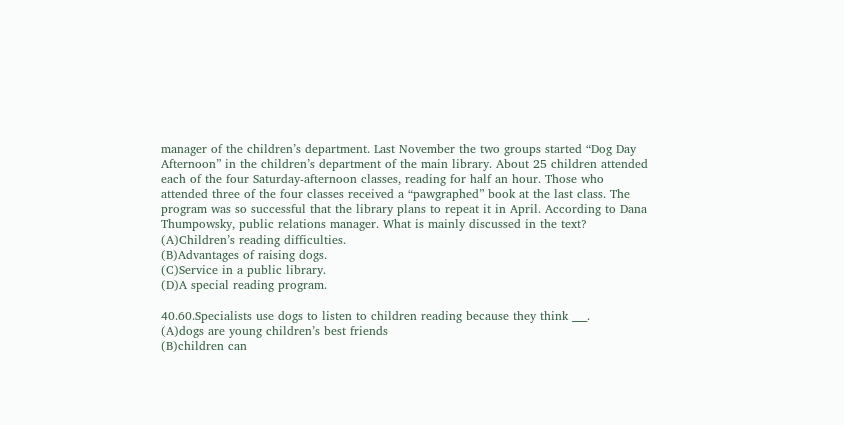manager of the children’s department. Last November the two groups started “Dog Day Afternoon” in the children’s department of the main library. About 25 children attended each of the four Saturday-afternoon classes, reading for half an hour. Those who attended three of the four classes received a “pawgraphed” book at the last class. The program was so successful that the library plans to repeat it in April. According to Dana Thumpowsky, public relations manager. What is mainly discussed in the text?
(A)Children’s reading difficulties.
(B)Advantages of raising dogs.
(C)Service in a public library.
(D)A special reading program.

40.60.Specialists use dogs to listen to children reading because they think ___.
(A)dogs are young children’s best friends
(B)children can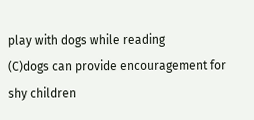play with dogs while reading
(C)dogs can provide encouragement for shy children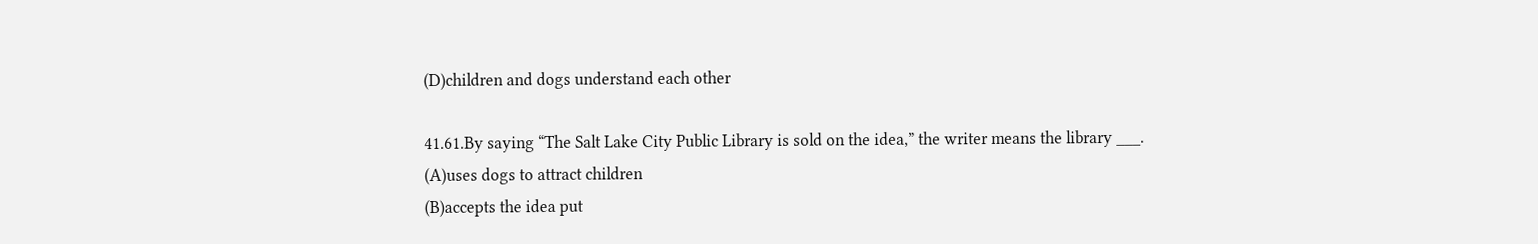(D)children and dogs understand each other

41.61.By saying “The Salt Lake City Public Library is sold on the idea,” the writer means the library ___.
(A)uses dogs to attract children
(B)accepts the idea put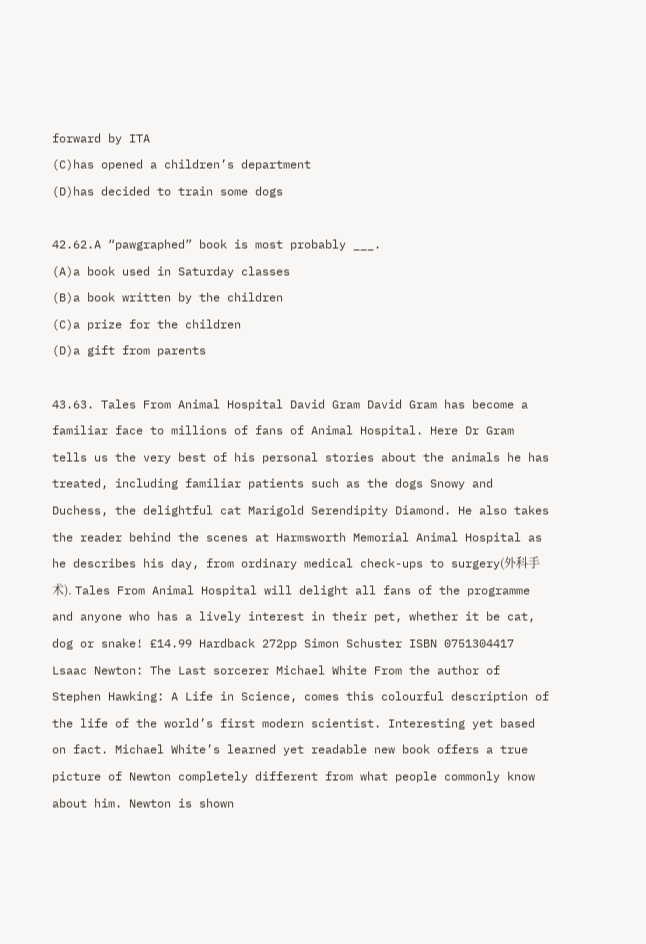forward by ITA
(C)has opened a children’s department
(D)has decided to train some dogs

42.62.A “pawgraphed” book is most probably ___.
(A)a book used in Saturday classes
(B)a book written by the children
(C)a prize for the children
(D)a gift from parents

43.63. Tales From Animal Hospital David Gram David Gram has become a familiar face to millions of fans of Animal Hospital. Here Dr Gram tells us the very best of his personal stories about the animals he has treated, including familiar patients such as the dogs Snowy and Duchess, the delightful cat Marigold Serendipity Diamond. He also takes the reader behind the scenes at Harmsworth Memorial Animal Hospital as he describes his day, from ordinary medical check-ups to surgery(外科手术). Tales From Animal Hospital will delight all fans of the programme and anyone who has a lively interest in their pet, whether it be cat, dog or snake! £14.99 Hardback 272pp Simon Schuster ISBN 0751304417 Lsaac Newton: The Last sorcerer Michael White From the author of Stephen Hawking: A Life in Science, comes this colourful description of the life of the world’s first modern scientist. Interesting yet based on fact. Michael White’s learned yet readable new book offers a true picture of Newton completely different from what people commonly know about him. Newton is shown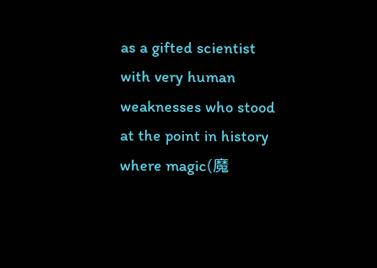as a gifted scientist with very human weaknesses who stood at the point in history where magic(魔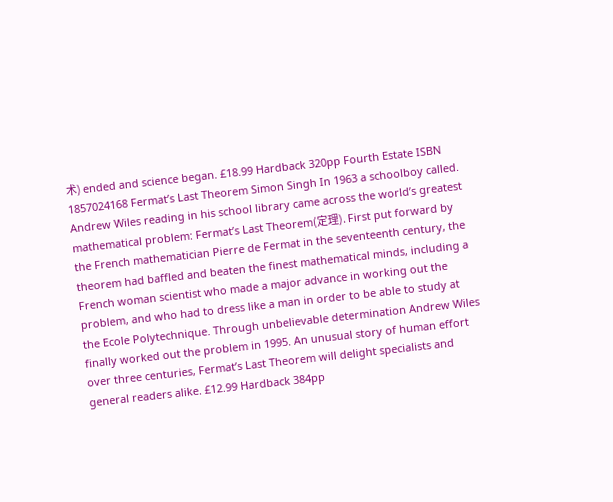术) ended and science began. £18.99 Hardback 320pp Fourth Estate ISBN 1857024168 Fermat’s Last Theorem Simon Singh In 1963 a schoolboy called. Andrew Wiles reading in his school library came across the world’s greatest mathematical problem: Fermat’s Last Theorem(定理). First put forward by the French mathematician Pierre de Fermat in the seventeenth century, the theorem had baffled and beaten the finest mathematical minds, including a French woman scientist who made a major advance in working out the problem, and who had to dress like a man in order to be able to study at the Ecole Polytechnique. Through unbelievable determination Andrew Wiles finally worked out the problem in 1995. An unusual story of human effort over three centuries, Fermat’s Last Theorem will delight specialists and general readers alike. £12.99 Hardback 384pp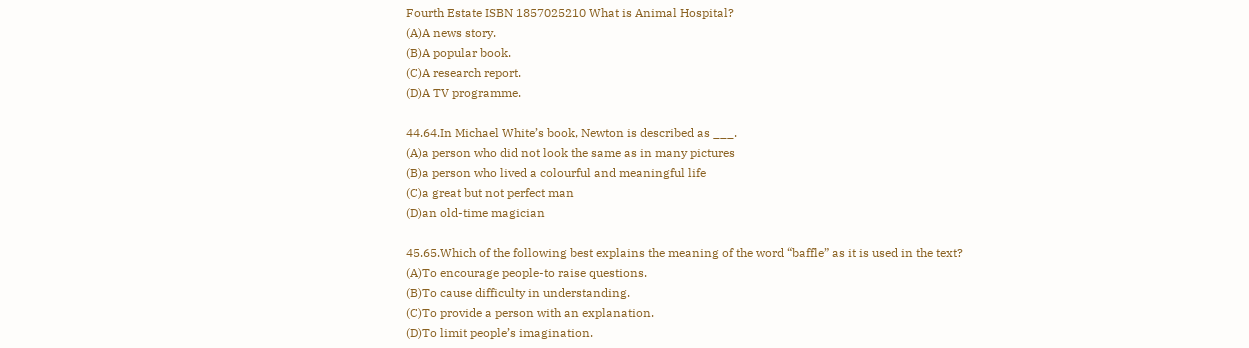Fourth Estate ISBN 1857025210 What is Animal Hospital?
(A)A news story.
(B)A popular book.
(C)A research report.
(D)A TV programme.

44.64.In Michael White’s book, Newton is described as ___.
(A)a person who did not look the same as in many pictures
(B)a person who lived a colourful and meaningful life
(C)a great but not perfect man
(D)an old-time magician

45.65.Which of the following best explains the meaning of the word “baffle” as it is used in the text?
(A)To encourage people-to raise questions.
(B)To cause difficulty in understanding.
(C)To provide a person with an explanation.
(D)To limit people’s imagination.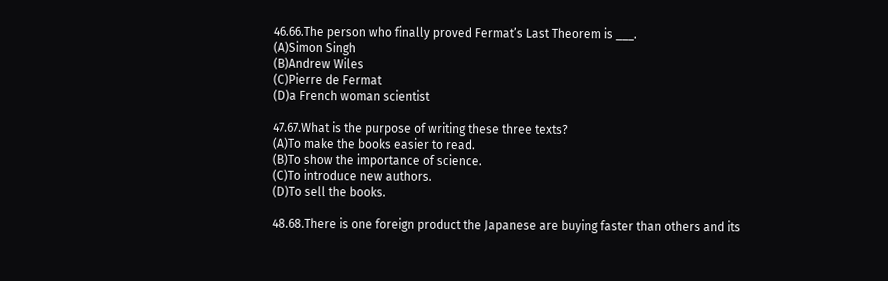46.66.The person who finally proved Fermat’s Last Theorem is ___.
(A)Simon Singh
(B)Andrew Wiles
(C)Pierre de Fermat
(D)a French woman scientist

47.67.What is the purpose of writing these three texts?
(A)To make the books easier to read.
(B)To show the importance of science.
(C)To introduce new authors.
(D)To sell the books.

48.68.There is one foreign product the Japanese are buying faster than others and its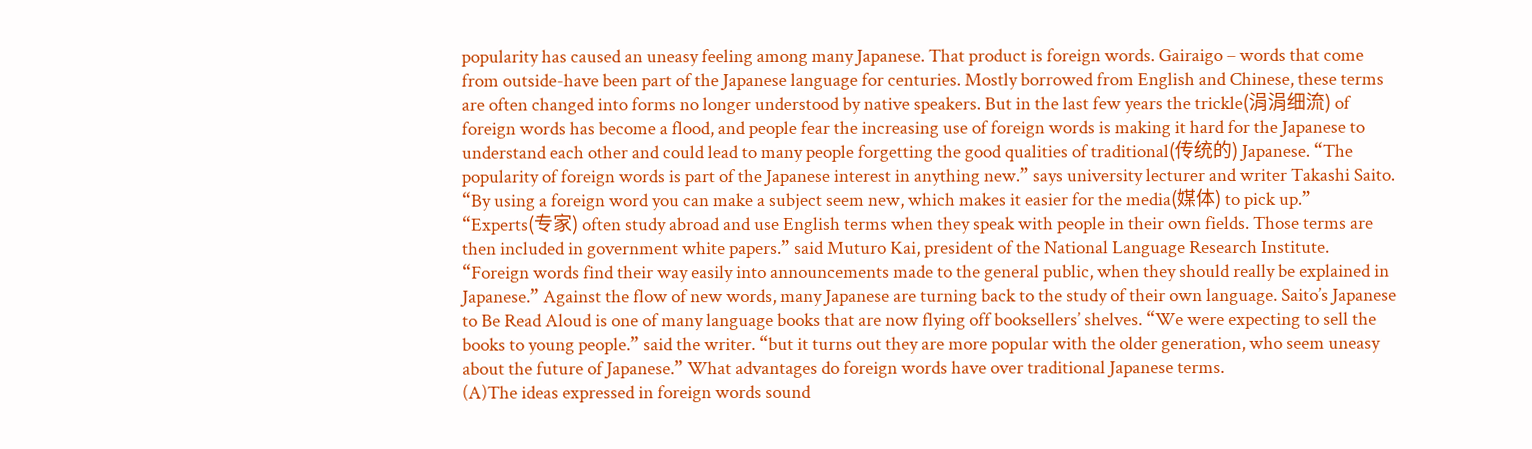popularity has caused an uneasy feeling among many Japanese. That product is foreign words. Gairaigo – words that come from outside-have been part of the Japanese language for centuries. Mostly borrowed from English and Chinese, these terms are often changed into forms no longer understood by native speakers. But in the last few years the trickle(涓涓细流) of foreign words has become a flood, and people fear the increasing use of foreign words is making it hard for the Japanese to understand each other and could lead to many people forgetting the good qualities of traditional(传统的) Japanese. “The popularity of foreign words is part of the Japanese interest in anything new.” says university lecturer and writer Takashi Saito. “By using a foreign word you can make a subject seem new, which makes it easier for the media(媒体) to pick up.” “Experts(专家) often study abroad and use English terms when they speak with people in their own fields. Those terms are then included in government white papers.” said Muturo Kai, president of the National Language Research Institute. “Foreign words find their way easily into announcements made to the general public, when they should really be explained in Japanese.” Against the flow of new words, many Japanese are turning back to the study of their own language. Saito’s Japanese to Be Read Aloud is one of many language books that are now flying off booksellers’ shelves. “We were expecting to sell the books to young people.” said the writer. “but it turns out they are more popular with the older generation, who seem uneasy about the future of Japanese.” What advantages do foreign words have over traditional Japanese terms.
(A)The ideas expressed in foreign words sound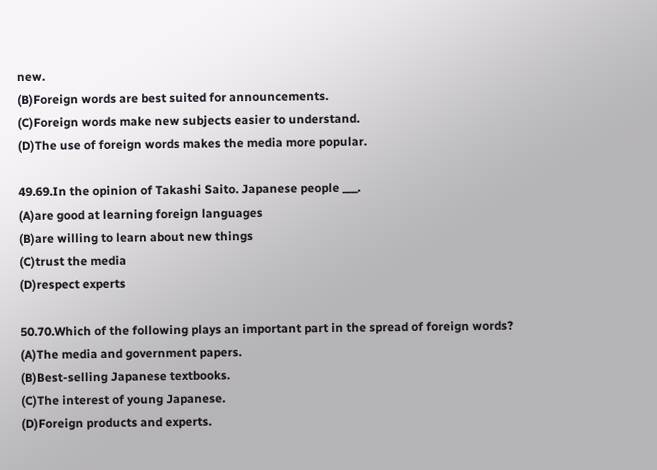new.
(B)Foreign words are best suited for announcements.
(C)Foreign words make new subjects easier to understand.
(D)The use of foreign words makes the media more popular.

49.69.In the opinion of Takashi Saito. Japanese people ___.
(A)are good at learning foreign languages
(B)are willing to learn about new things
(C)trust the media
(D)respect experts

50.70.Which of the following plays an important part in the spread of foreign words?
(A)The media and government papers.
(B)Best-selling Japanese textbooks.
(C)The interest of young Japanese.
(D)Foreign products and experts.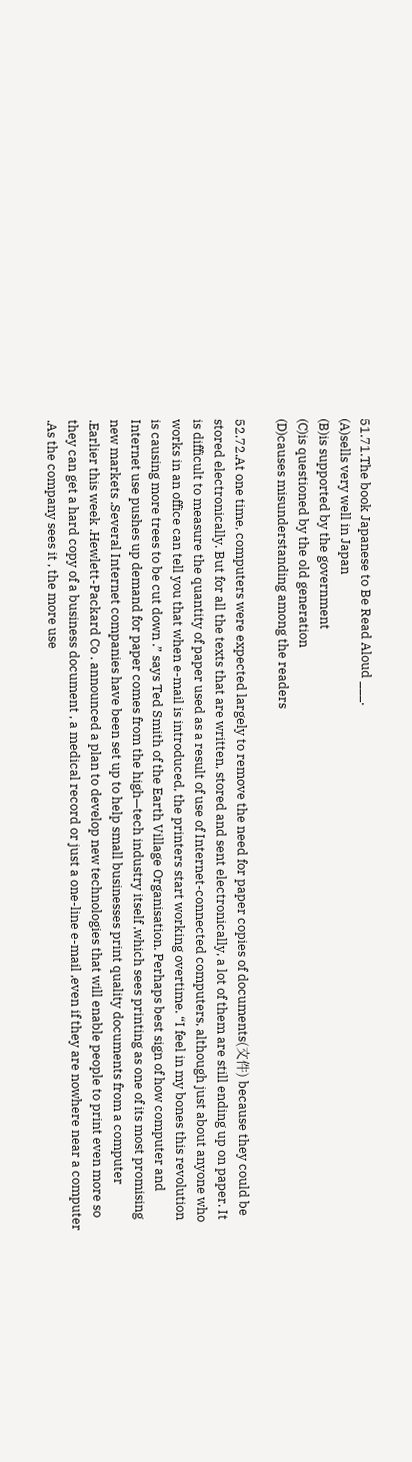51.71.The book Japanese to Be Read Aloud ___.
(A)sells very well in Japan
(B)is supported by the government
(C)is questioned by the old generation
(D)causes misunderstanding among the readers

52.72.At one time, computers were expected largely to remove the need for paper copies of documents(文件) because they could be stored electronically. But for all the texts that are written, stored and sent electronically, a lot of them are still ending up on paper. It is difficult to measure the quantity of paper used as a result of use of Internet-connected computers, although just about anyone who works in an office can tell you that when e-mail is introduced, the printers start working overtime. “I feel in my bones this revolution is causing more trees to be cut down .” says Ted Smith of the Earth Village Organisation. Perhaps best sign of how computer and Internet use pushes up demand for paper comes from the high—tech industry itself ,which sees printing as one of its most promising new markets .Several Internet companies have been set up to help small businesses print quality documents from a computer .Earlier this week .Hewlett-Packard Co . announced a plan to develop new technologies that will enable people to print even more so they can get a hard copy of a business document , a medical record or just a one-line e-mail ,even if they are nowhere near a computer .As the company sees it , the more use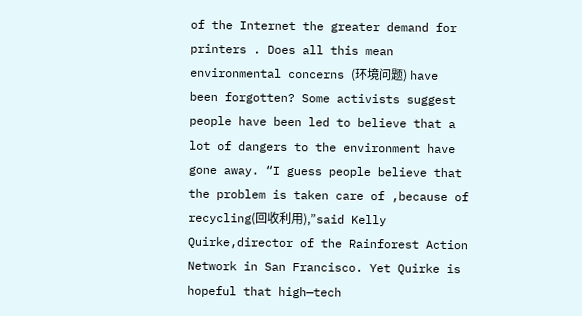of the Internet the greater demand for printers . Does all this mean environmental concerns (环境问题) have been forgotten? Some activists suggest people have been led to believe that a lot of dangers to the environment have gone away. “I guess people believe that the problem is taken care of ,because of recycling(回收利用),”said Kelly Quirke,director of the Rainforest Action Network in San Francisco. Yet Quirke is hopeful that high—tech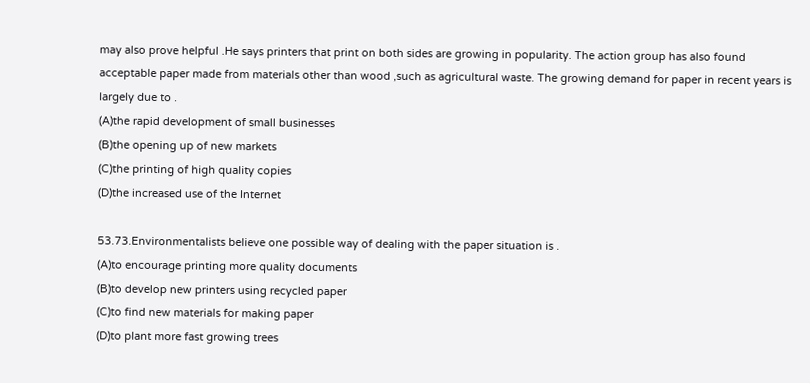may also prove helpful .He says printers that print on both sides are growing in popularity. The action group has also found acceptable paper made from materials other than wood ,such as agricultural waste. The growing demand for paper in recent years is largely due to .
(A)the rapid development of small businesses
(B)the opening up of new markets
(C)the printing of high quality copies
(D)the increased use of the Internet

53.73.Environmentalists believe one possible way of dealing with the paper situation is .
(A)to encourage printing more quality documents
(B)to develop new printers using recycled paper
(C)to find new materials for making paper
(D)to plant more fast growing trees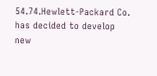54.74.Hewlett-Packard Co. has decided to develop new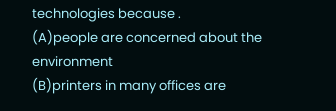technologies because .
(A)people are concerned about the environment
(B)printers in many offices are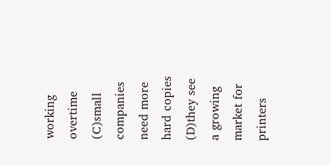working overtime
(C)small companies need more hard copies
(D)they see a growing market for printers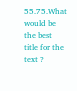55.75.What would be the best title for the text ?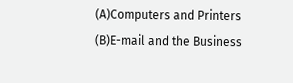(A)Computers and Printers
(B)E-mail and the Business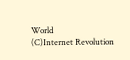World
(C)Internet Revolution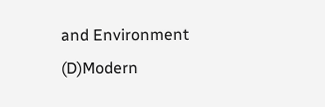and Environment
(D)Modern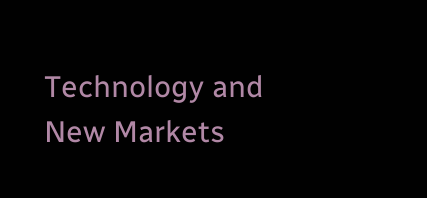Technology and New Markets